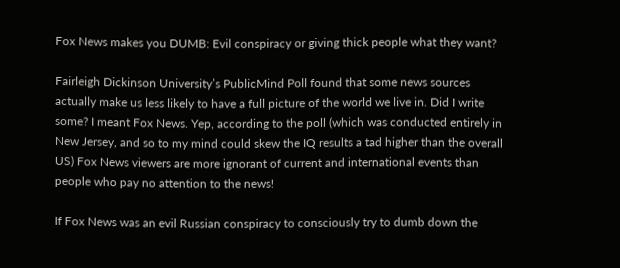Fox News makes you DUMB: Evil conspiracy or giving thick people what they want?

Fairleigh Dickinson University’s PublicMind Poll found that some news sources actually make us less likely to have a full picture of the world we live in. Did I write some? I meant Fox News. Yep, according to the poll (which was conducted entirely in New Jersey, and so to my mind could skew the IQ results a tad higher than the overall US) Fox News viewers are more ignorant of current and international events than people who pay no attention to the news!

If Fox News was an evil Russian conspiracy to consciously try to dumb down the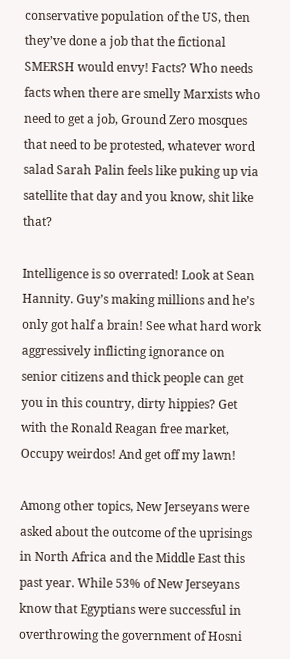conservative population of the US, then they’ve done a job that the fictional SMERSH would envy! Facts? Who needs facts when there are smelly Marxists who need to get a job, Ground Zero mosques that need to be protested, whatever word salad Sarah Palin feels like puking up via satellite that day and you know, shit like that?

Intelligence is so overrated! Look at Sean Hannity. Guy’s making millions and he’s only got half a brain! See what hard work aggressively inflicting ignorance on senior citizens and thick people can get you in this country, dirty hippies? Get with the Ronald Reagan free market, Occupy weirdos! And get off my lawn!

Among other topics, New Jerseyans were asked about the outcome of the uprisings in North Africa and the Middle East this past year. While 53% of New Jerseyans know that Egyptians were successful in overthrowing the government of Hosni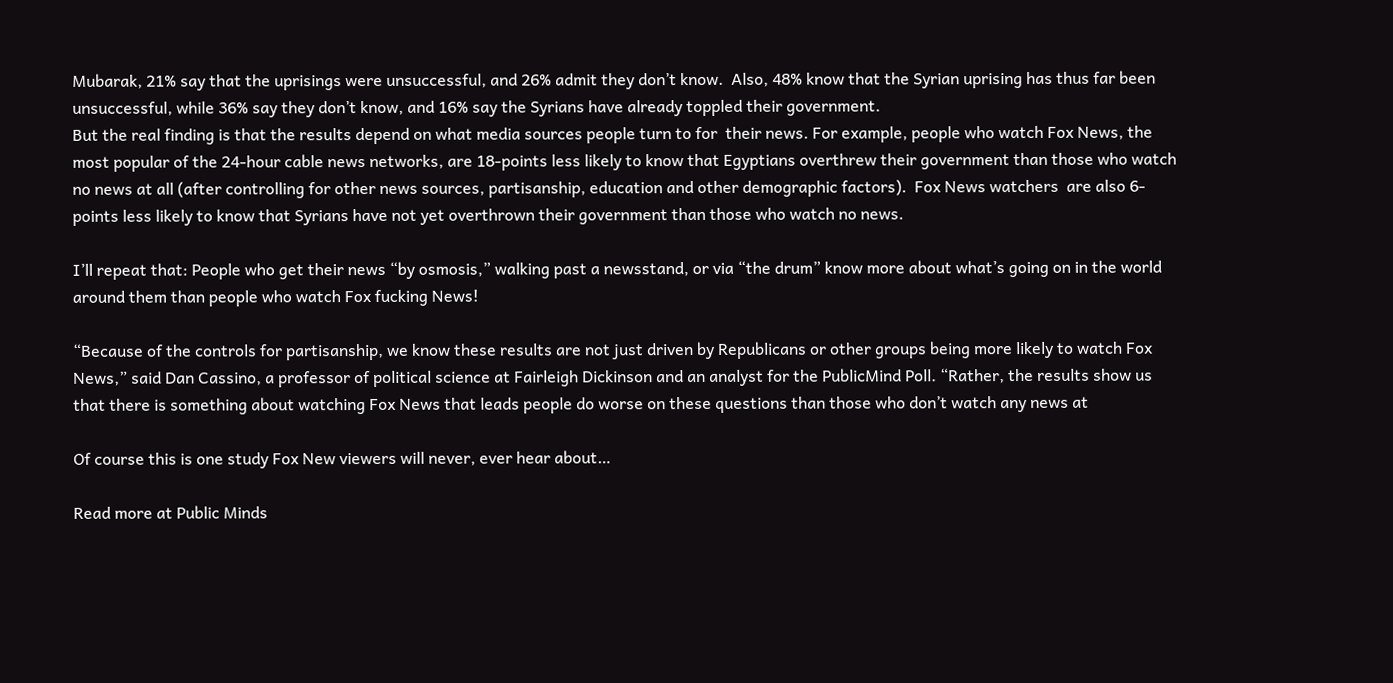Mubarak, 21% say that the uprisings were unsuccessful, and 26% admit they don’t know.  Also, 48% know that the Syrian uprising has thus far been unsuccessful, while 36% say they don’t know, and 16% say the Syrians have already toppled their government.
But the real finding is that the results depend on what media sources people turn to for  their news. For example, people who watch Fox News, the most popular of the 24-hour cable news networks, are 18-points less likely to know that Egyptians overthrew their government than those who watch no news at all (after controlling for other news sources, partisanship, education and other demographic factors).  Fox News watchers  are also 6-points less likely to know that Syrians have not yet overthrown their government than those who watch no news.

I’ll repeat that: People who get their news “by osmosis,” walking past a newsstand, or via “the drum” know more about what’s going on in the world around them than people who watch Fox fucking News!

“Because of the controls for partisanship, we know these results are not just driven by Republicans or other groups being more likely to watch Fox News,” said Dan Cassino, a professor of political science at Fairleigh Dickinson and an analyst for the PublicMind Poll. “Rather, the results show us that there is something about watching Fox News that leads people do worse on these questions than those who don’t watch any news at

Of course this is one study Fox New viewers will never, ever hear about…

Read more at Public Minds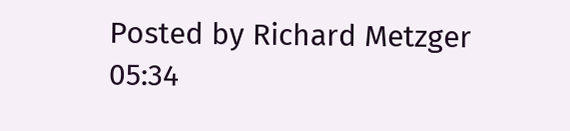Posted by Richard Metzger
05:34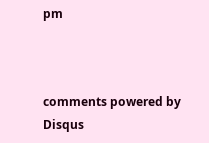pm



comments powered by Disqus